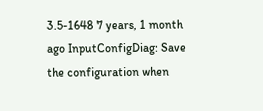3.5-1648 7 years, 1 month ago InputConfigDiag: Save the configuration when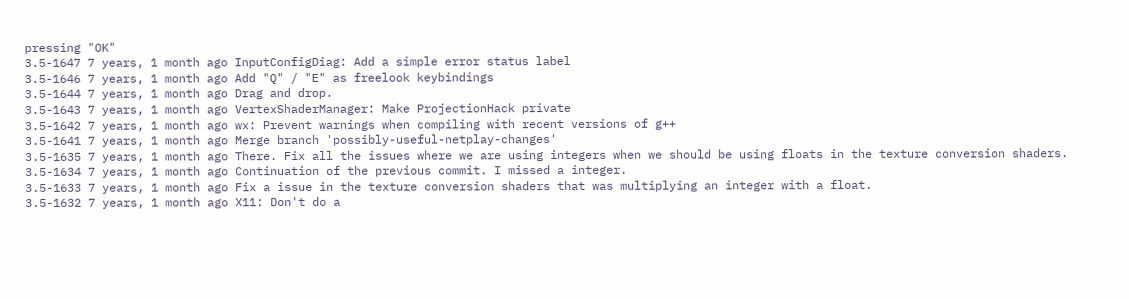pressing "OK"
3.5-1647 7 years, 1 month ago InputConfigDiag: Add a simple error status label
3.5-1646 7 years, 1 month ago Add "Q" / "E" as freelook keybindings
3.5-1644 7 years, 1 month ago Drag and drop.
3.5-1643 7 years, 1 month ago VertexShaderManager: Make ProjectionHack private
3.5-1642 7 years, 1 month ago wx: Prevent warnings when compiling with recent versions of g++
3.5-1641 7 years, 1 month ago Merge branch 'possibly-useful-netplay-changes'
3.5-1635 7 years, 1 month ago There. Fix all the issues where we are using integers when we should be using floats in the texture conversion shaders.
3.5-1634 7 years, 1 month ago Continuation of the previous commit. I missed a integer.
3.5-1633 7 years, 1 month ago Fix a issue in the texture conversion shaders that was multiplying an integer with a float.
3.5-1632 7 years, 1 month ago X11: Don't do a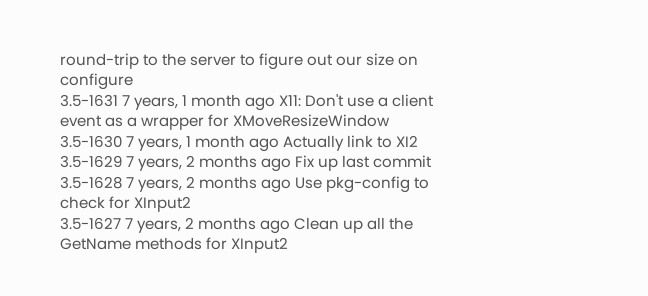round-trip to the server to figure out our size on configure
3.5-1631 7 years, 1 month ago X11: Don't use a client event as a wrapper for XMoveResizeWindow
3.5-1630 7 years, 1 month ago Actually link to XI2
3.5-1629 7 years, 2 months ago Fix up last commit
3.5-1628 7 years, 2 months ago Use pkg-config to check for XInput2
3.5-1627 7 years, 2 months ago Clean up all the GetName methods for XInput2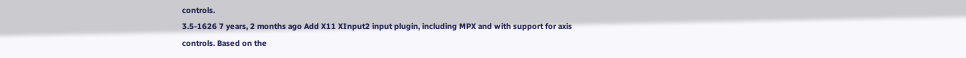controls.
3.5-1626 7 years, 2 months ago Add X11 XInput2 input plugin, including MPX and with support for axis controls. Based on the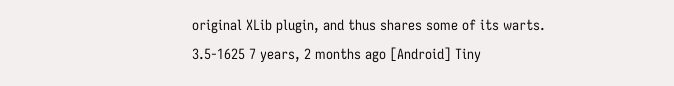original XLib plugin, and thus shares some of its warts.
3.5-1625 7 years, 2 months ago [Android] Tiny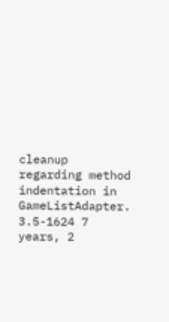cleanup regarding method indentation in GameListAdapter.
3.5-1624 7 years, 2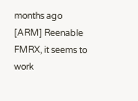months ago [ARM] Reenable FMRX, it seems to work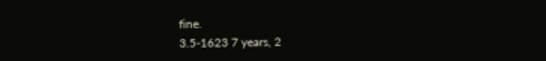fine.
3.5-1623 7 years, 2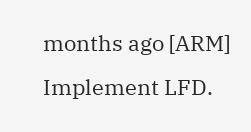months ago [ARM] Implement LFD.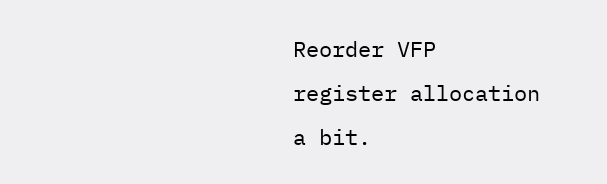Reorder VFP register allocation a bit.